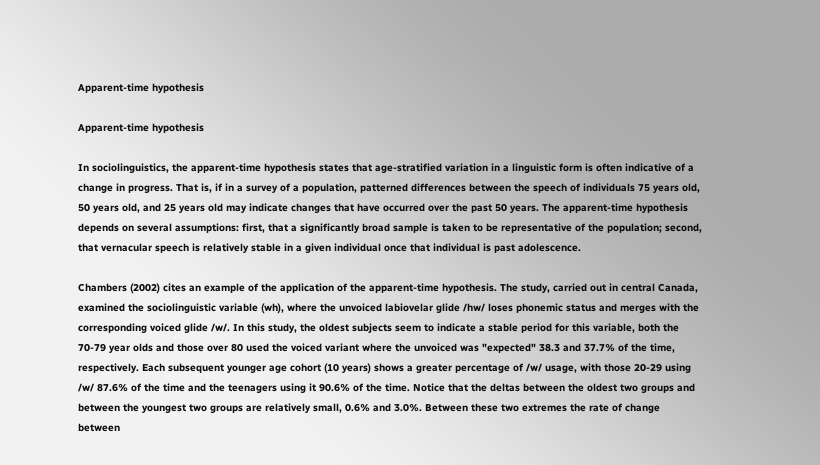Apparent-time hypothesis

Apparent-time hypothesis

In sociolinguistics, the apparent-time hypothesis states that age-stratified variation in a linguistic form is often indicative of a change in progress. That is, if in a survey of a population, patterned differences between the speech of individuals 75 years old, 50 years old, and 25 years old may indicate changes that have occurred over the past 50 years. The apparent-time hypothesis depends on several assumptions: first, that a significantly broad sample is taken to be representative of the population; second, that vernacular speech is relatively stable in a given individual once that individual is past adolescence.

Chambers (2002) cites an example of the application of the apparent-time hypothesis. The study, carried out in central Canada, examined the sociolinguistic variable (wh), where the unvoiced labiovelar glide /hw/ loses phonemic status and merges with the corresponding voiced glide /w/. In this study, the oldest subjects seem to indicate a stable period for this variable, both the 70-79 year olds and those over 80 used the voiced variant where the unvoiced was "expected" 38.3 and 37.7% of the time, respectively. Each subsequent younger age cohort (10 years) shows a greater percentage of /w/ usage, with those 20-29 using /w/ 87.6% of the time and the teenagers using it 90.6% of the time. Notice that the deltas between the oldest two groups and between the youngest two groups are relatively small, 0.6% and 3.0%. Between these two extremes the rate of change between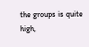the groups is quite high,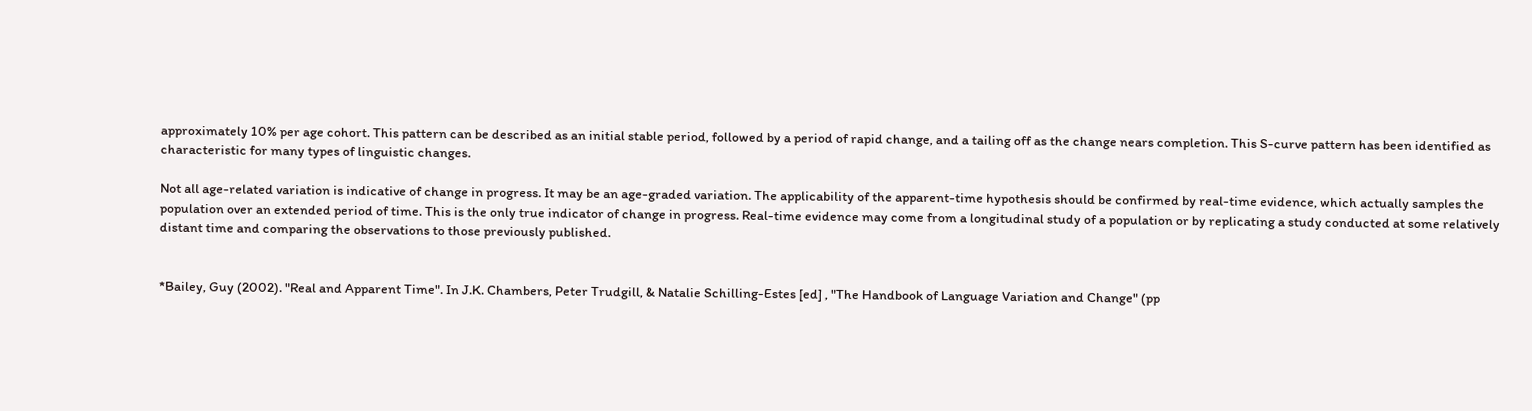approximately 10% per age cohort. This pattern can be described as an initial stable period, followed by a period of rapid change, and a tailing off as the change nears completion. This S-curve pattern has been identified as characteristic for many types of linguistic changes.

Not all age-related variation is indicative of change in progress. It may be an age-graded variation. The applicability of the apparent-time hypothesis should be confirmed by real-time evidence, which actually samples the population over an extended period of time. This is the only true indicator of change in progress. Real-time evidence may come from a longitudinal study of a population or by replicating a study conducted at some relatively distant time and comparing the observations to those previously published.


*Bailey, Guy (2002). "Real and Apparent Time". In J.K. Chambers, Peter Trudgill, & Natalie Schilling-Estes [ed] , "The Handbook of Language Variation and Change" (pp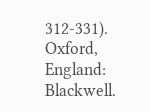312-331). Oxford, England: Blackwell.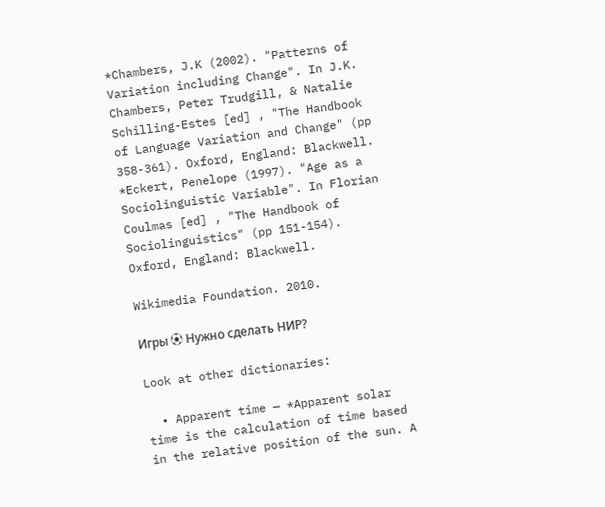*Chambers, J.K (2002). "Patterns of Variation including Change". In J.K. Chambers, Peter Trudgill, & Natalie Schilling-Estes [ed] , "The Handbook of Language Variation and Change" (pp 358-361). Oxford, England: Blackwell.
*Eckert, Penelope (1997). "Age as a Sociolinguistic Variable". In Florian Coulmas [ed] , "The Handbook of Sociolinguistics" (pp 151-154). Oxford, England: Blackwell.

Wikimedia Foundation. 2010.

Игры ⚽ Нужно сделать НИР?

Look at other dictionaries:

  • Apparent time — *Apparent solar time is the calculation of time based in the relative position of the sun. A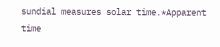sundial measures solar time.*Apparent time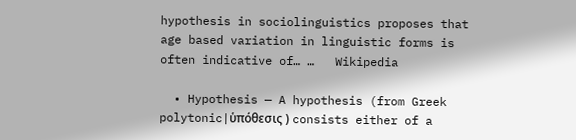hypothesis in sociolinguistics proposes that age based variation in linguistic forms is often indicative of… …   Wikipedia

  • Hypothesis — A hypothesis (from Greek polytonic|ὑπόθεσις ) consists either of a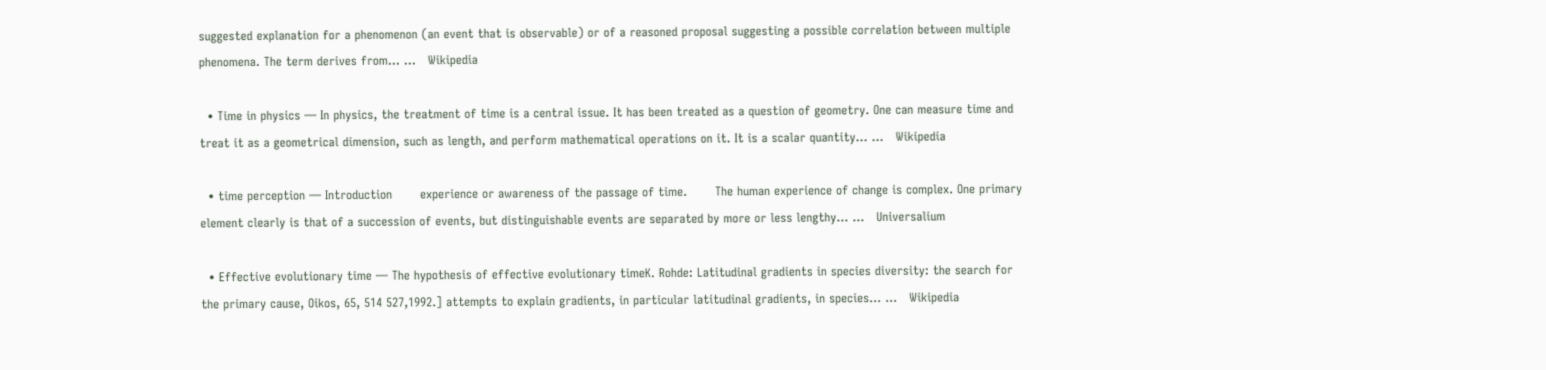suggested explanation for a phenomenon (an event that is observable) or of a reasoned proposal suggesting a possible correlation between multiple phenomena. The term derives from… …   Wikipedia

  • Time in physics — In physics, the treatment of time is a central issue. It has been treated as a question of geometry. One can measure time and treat it as a geometrical dimension, such as length, and perform mathematical operations on it. It is a scalar quantity… …   Wikipedia

  • time perception — Introduction       experience or awareness of the passage of time.       The human experience of change is complex. One primary element clearly is that of a succession of events, but distinguishable events are separated by more or less lengthy… …   Universalium

  • Effective evolutionary time — The hypothesis of effective evolutionary timeK. Rohde: Latitudinal gradients in species diversity: the search for the primary cause, Oikos, 65, 514 527,1992.] attempts to explain gradients, in particular latitudinal gradients, in species… …   Wikipedia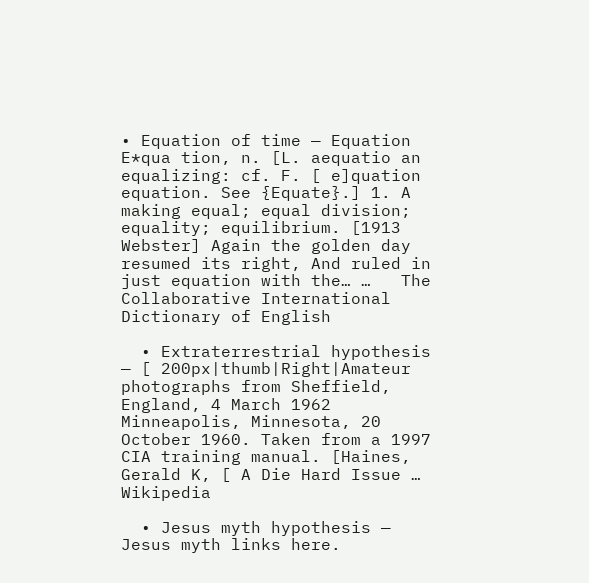• Equation of time — Equation E*qua tion, n. [L. aequatio an equalizing: cf. F. [ e]quation equation. See {Equate}.] 1. A making equal; equal division; equality; equilibrium. [1913 Webster] Again the golden day resumed its right, And ruled in just equation with the… …   The Collaborative International Dictionary of English

  • Extraterrestrial hypothesis — [ 200px|thumb|Right|Amateur photographs from Sheffield, England, 4 March 1962 Minneapolis, Minnesota, 20 October 1960. Taken from a 1997 CIA training manual. [Haines, Gerald K, [ A Die Hard Issue …   Wikipedia

  • Jesus myth hypothesis — Jesus myth links here.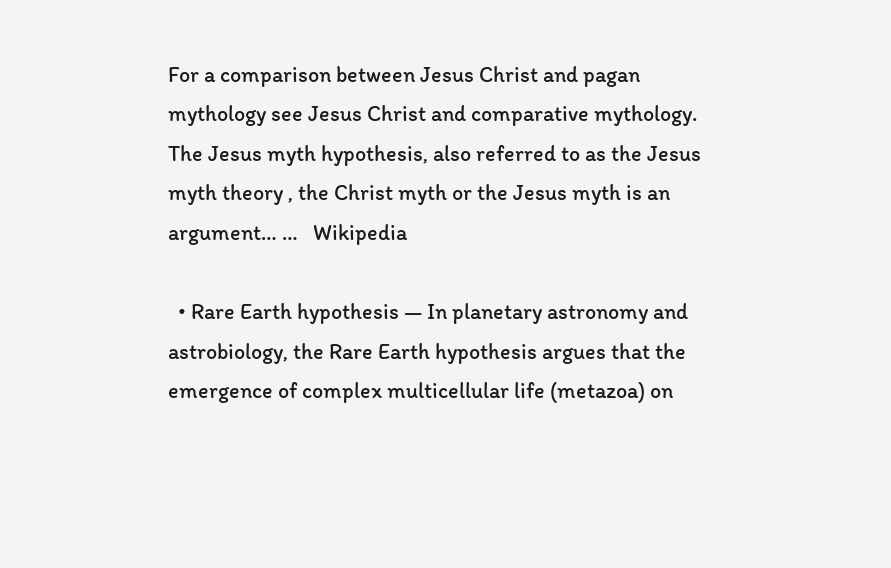For a comparison between Jesus Christ and pagan mythology see Jesus Christ and comparative mythology. The Jesus myth hypothesis, also referred to as the Jesus myth theory , the Christ myth or the Jesus myth is an argument… …   Wikipedia

  • Rare Earth hypothesis — In planetary astronomy and astrobiology, the Rare Earth hypothesis argues that the emergence of complex multicellular life (metazoa) on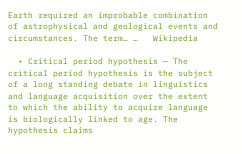Earth required an improbable combination of astrophysical and geological events and circumstances. The term… …   Wikipedia

  • Critical period hypothesis — The critical period hypothesis is the subject of a long standing debate in linguistics and language acquisition over the extent to which the ability to acquire language is biologically linked to age. The hypothesis claims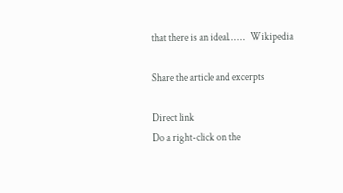that there is an ideal… …   Wikipedia

Share the article and excerpts

Direct link
Do a right-click on the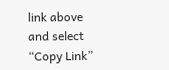link above
and select “Copy Link”